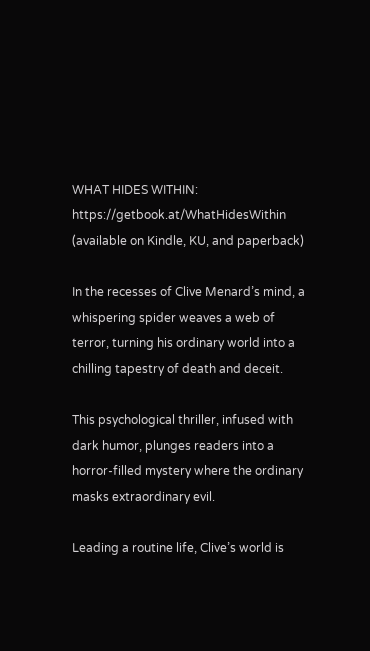WHAT HIDES WITHIN: https://getbook.at/WhatHidesWithin (available on Kindle, KU, and paperback)

In the recesses of Clive Menard’s mind, a whispering spider weaves a web of terror, turning his ordinary world into a chilling tapestry of death and deceit.

This psychological thriller, infused with dark humor, plunges readers into a horror-filled mystery where the ordinary masks extraordinary evil.

Leading a routine life, Clive’s world is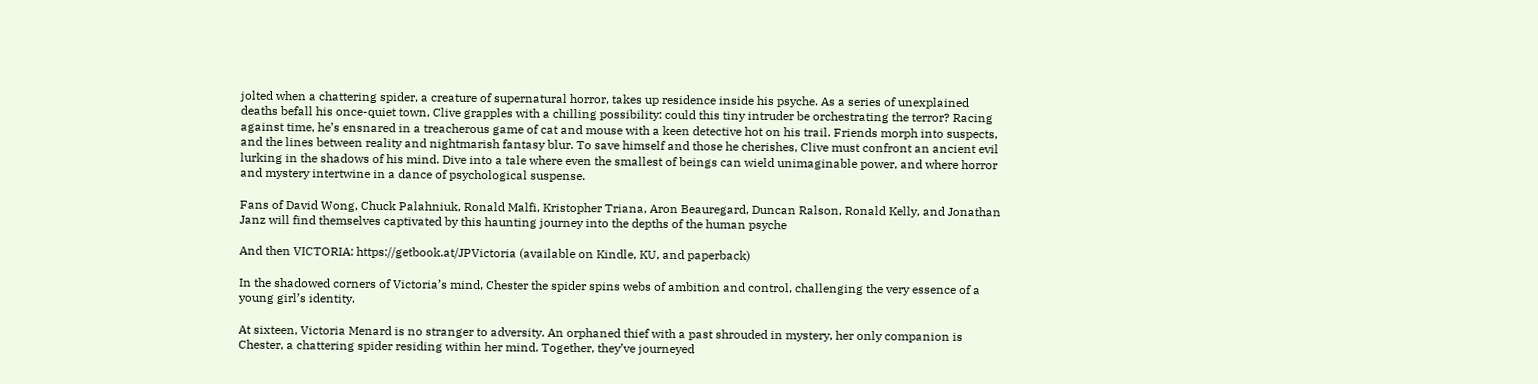jolted when a chattering spider, a creature of supernatural horror, takes up residence inside his psyche. As a series of unexplained deaths befall his once-quiet town, Clive grapples with a chilling possibility: could this tiny intruder be orchestrating the terror? Racing against time, he’s ensnared in a treacherous game of cat and mouse with a keen detective hot on his trail. Friends morph into suspects, and the lines between reality and nightmarish fantasy blur. To save himself and those he cherishes, Clive must confront an ancient evil lurking in the shadows of his mind. Dive into a tale where even the smallest of beings can wield unimaginable power, and where horror and mystery intertwine in a dance of psychological suspense.

Fans of David Wong, Chuck Palahniuk, Ronald Malfi, Kristopher Triana, Aron Beauregard, Duncan Ralson, Ronald Kelly, and Jonathan Janz will find themselves captivated by this haunting journey into the depths of the human psyche

And then VICTORIA: https://getbook.at/JPVictoria (available on Kindle, KU, and paperback)

In the shadowed corners of Victoria’s mind, Chester the spider spins webs of ambition and control, challenging the very essence of a young girl’s identity.

At sixteen, Victoria Menard is no stranger to adversity. An orphaned thief with a past shrouded in mystery, her only companion is Chester, a chattering spider residing within her mind. Together, they’ve journeyed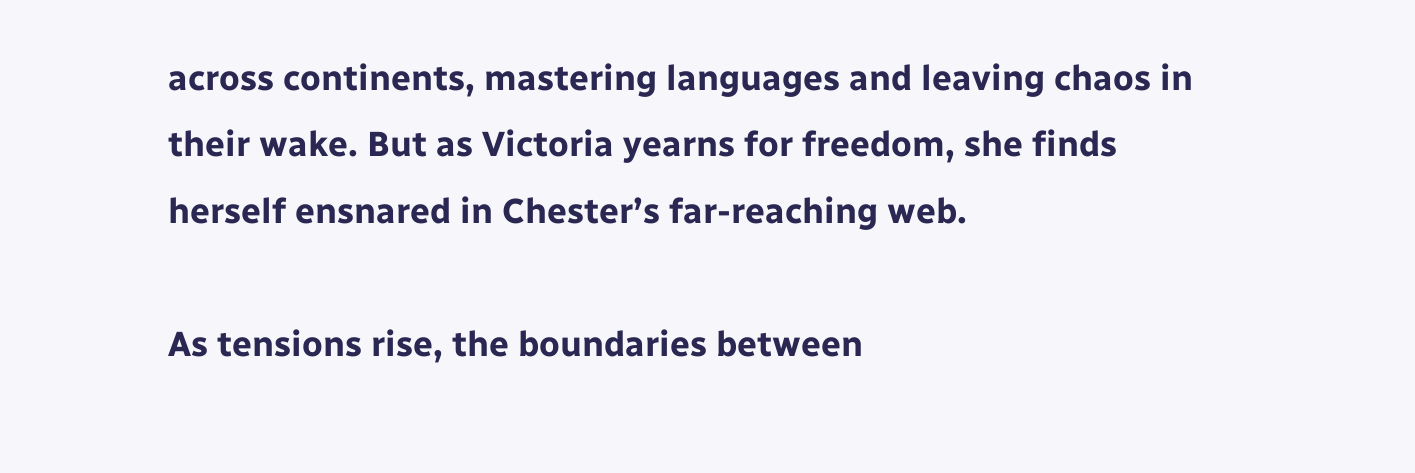across continents, mastering languages and leaving chaos in their wake. But as Victoria yearns for freedom, she finds herself ensnared in Chester’s far-reaching web.

As tensions rise, the boundaries between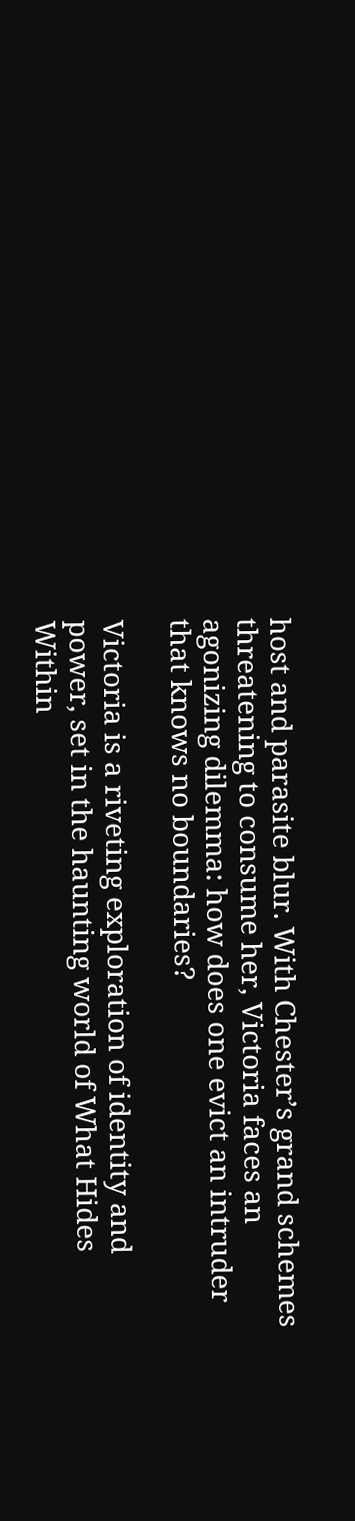host and parasite blur. With Chester’s grand schemes threatening to consume her, Victoria faces an agonizing dilemma: how does one evict an intruder that knows no boundaries?

Victoria is a riveting exploration of identity and power, set in the haunting world of What Hides Within